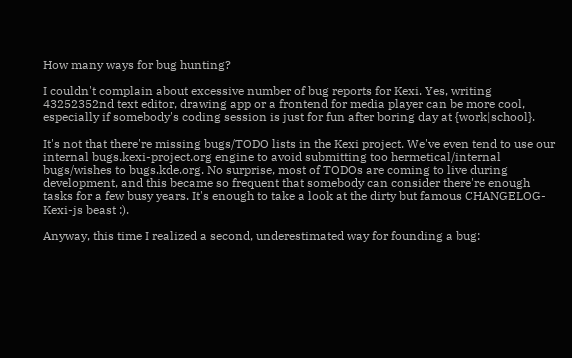How many ways for bug hunting?

I couldn't complain about excessive number of bug reports for Kexi. Yes, writing 43252352nd text editor, drawing app or a frontend for media player can be more cool, especially if somebody's coding session is just for fun after boring day at {work|school}.

It's not that there're missing bugs/TODO lists in the Kexi project. We've even tend to use our internal bugs.kexi-project.org engine to avoid submitting too hermetical/internal bugs/wishes to bugs.kde.org. No surprise, most of TODOs are coming to live during development, and this became so frequent that somebody can consider there're enough tasks for a few busy years. It's enough to take a look at the dirty but famous CHANGELOG-Kexi-js beast :).

Anyway, this time I realized a second, underestimated way for founding a bug: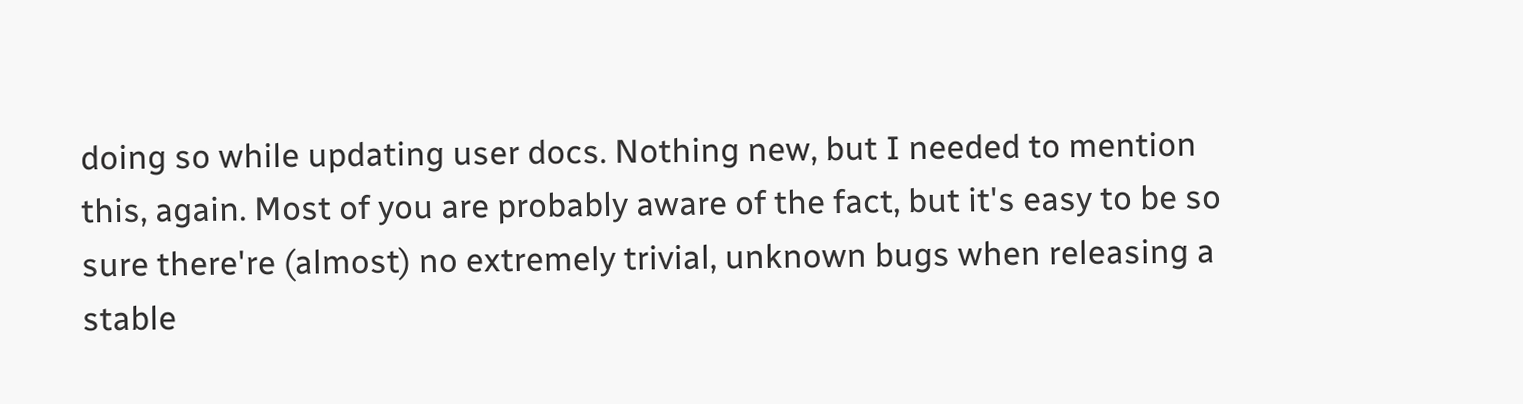doing so while updating user docs. Nothing new, but I needed to mention this, again. Most of you are probably aware of the fact, but it's easy to be so sure there're (almost) no extremely trivial, unknown bugs when releasing a stable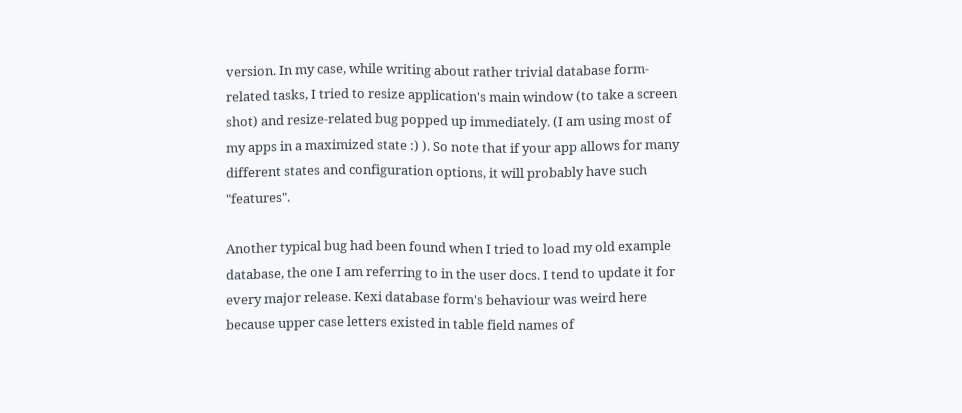version. In my case, while writing about rather trivial database form-related tasks, I tried to resize application's main window (to take a screen shot) and resize-related bug popped up immediately. (I am using most of my apps in a maximized state :) ). So note that if your app allows for many different states and configuration options, it will probably have such "features".

Another typical bug had been found when I tried to load my old example database, the one I am referring to in the user docs. I tend to update it for every major release. Kexi database form's behaviour was weird here because upper case letters existed in table field names of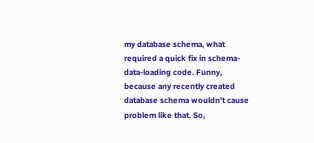my database schema, what required a quick fix in schema-data-loading code. Funny, because any recently created database schema wouldn't cause problem like that. So,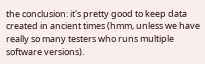the conclusion: it's pretty good to keep data created in ancient times (hmm, unless we have really so many testers who runs multiple software versions).